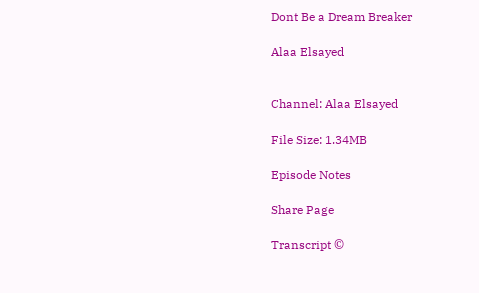Dont Be a Dream Breaker

Alaa Elsayed


Channel: Alaa Elsayed

File Size: 1.34MB

Episode Notes

Share Page

Transcript ©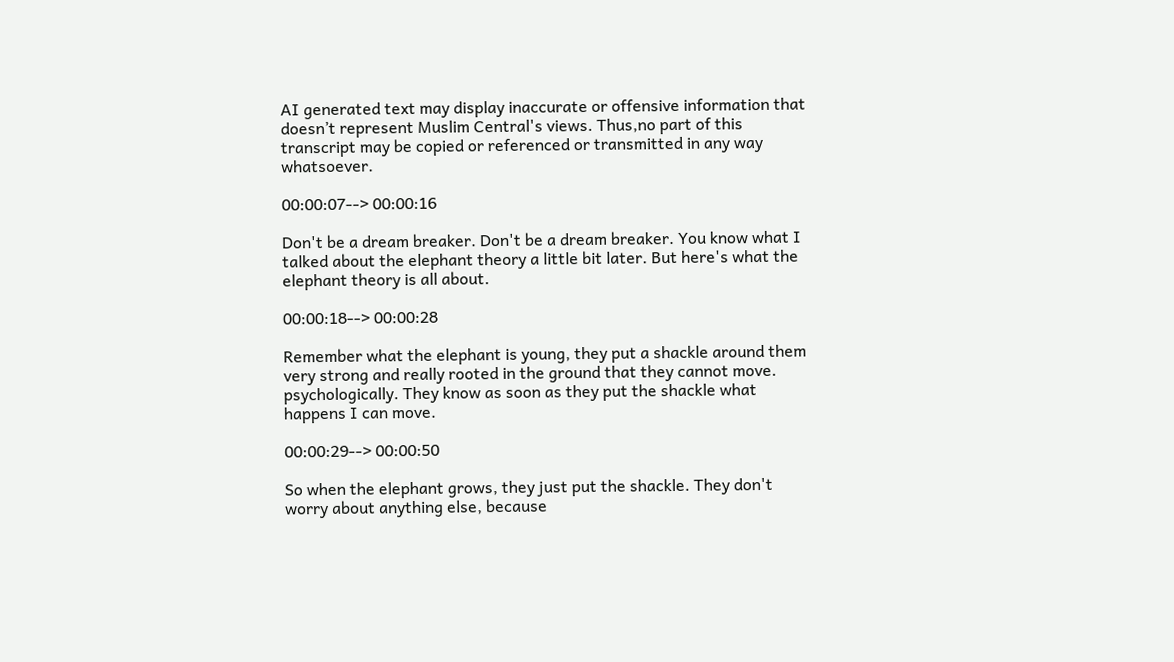AI generated text may display inaccurate or offensive information that doesn’t represent Muslim Central's views. Thus,no part of this transcript may be copied or referenced or transmitted in any way whatsoever.

00:00:07--> 00:00:16

Don't be a dream breaker. Don't be a dream breaker. You know what I talked about the elephant theory a little bit later. But here's what the elephant theory is all about.

00:00:18--> 00:00:28

Remember what the elephant is young, they put a shackle around them very strong and really rooted in the ground that they cannot move. psychologically. They know as soon as they put the shackle what happens I can move.

00:00:29--> 00:00:50

So when the elephant grows, they just put the shackle. They don't worry about anything else, because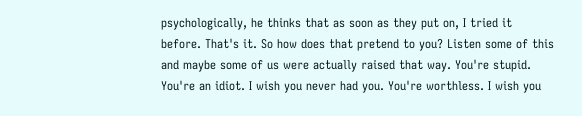psychologically, he thinks that as soon as they put on, I tried it before. That's it. So how does that pretend to you? Listen some of this and maybe some of us were actually raised that way. You're stupid. You're an idiot. I wish you never had you. You're worthless. I wish you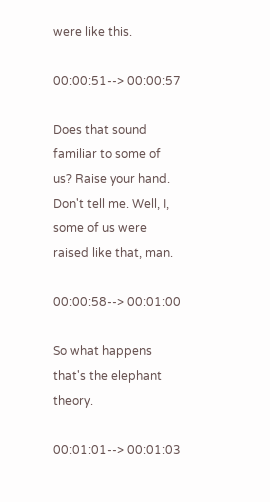were like this.

00:00:51--> 00:00:57

Does that sound familiar to some of us? Raise your hand. Don't tell me. Well, I, some of us were raised like that, man.

00:00:58--> 00:01:00

So what happens that's the elephant theory.

00:01:01--> 00:01:03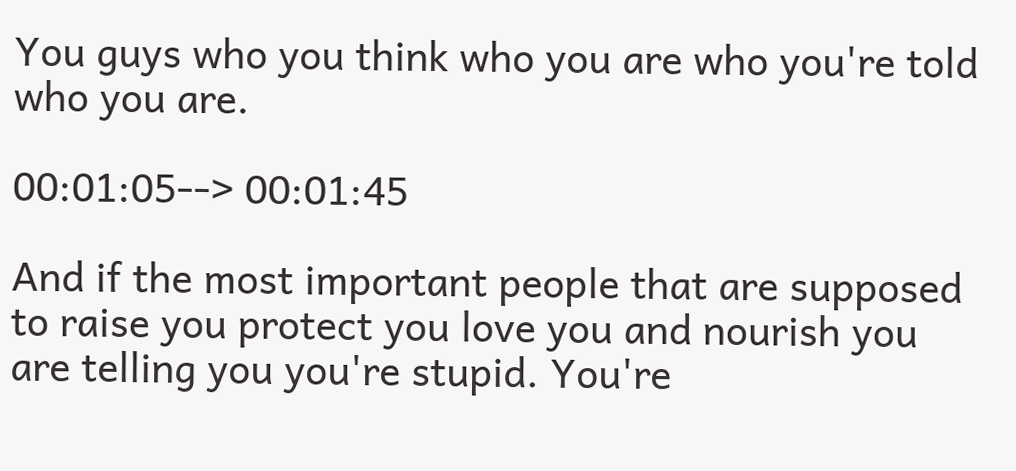You guys who you think who you are who you're told who you are.

00:01:05--> 00:01:45

And if the most important people that are supposed to raise you protect you love you and nourish you are telling you you're stupid. You're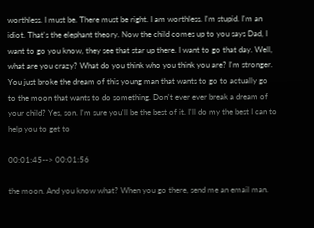worthless. I must be. There must be right. I am worthless. I'm stupid. I'm an idiot. That's the elephant theory. Now the child comes up to you says Dad, I want to go you know, they see that star up there. I want to go that day. Well, what are you crazy? What do you think who you think you are? I'm stronger. You just broke the dream of this young man that wants to go to actually go to the moon that wants to do something. Don't ever ever break a dream of your child? Yes, son. I'm sure you'll be the best of it. I'll do my the best I can to help you to get to

00:01:45--> 00:01:56

the moon. And you know what? When you go there, send me an email man.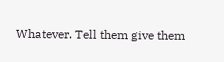Whatever. Tell them give them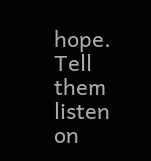hope. Tell them listen on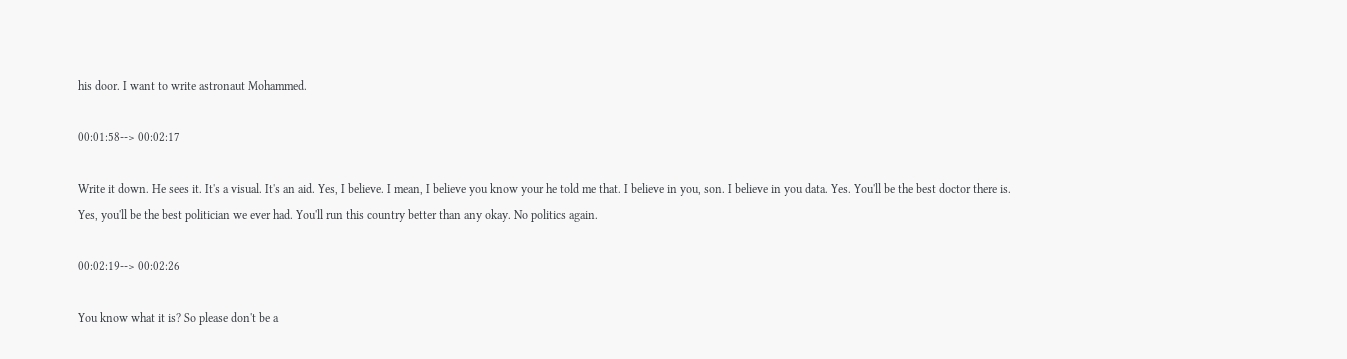his door. I want to write astronaut Mohammed.

00:01:58--> 00:02:17

Write it down. He sees it. It's a visual. It's an aid. Yes, I believe. I mean, I believe you know your he told me that. I believe in you, son. I believe in you data. Yes. You'll be the best doctor there is. Yes, you'll be the best politician we ever had. You'll run this country better than any okay. No politics again.

00:02:19--> 00:02:26

You know what it is? So please don't be a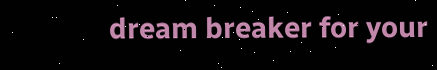dream breaker for your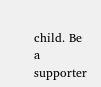child. Be a supporter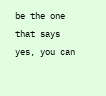be the one that says yes, you can